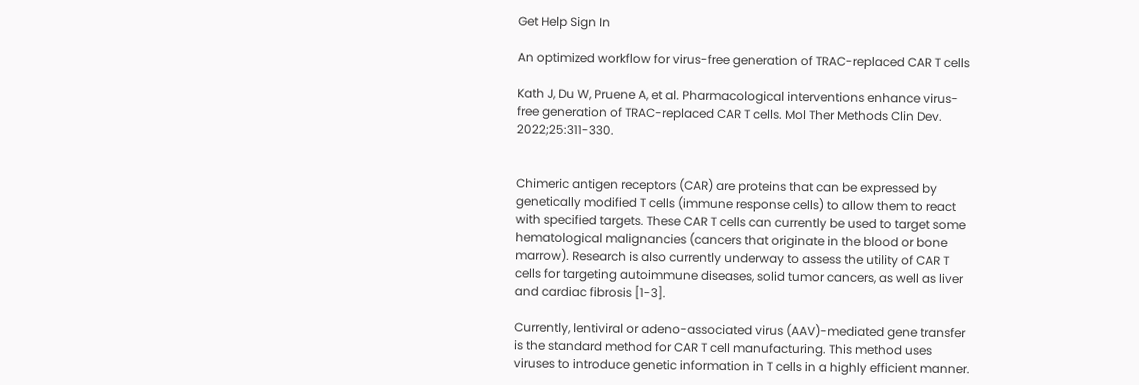Get Help Sign In

An optimized workflow for virus-free generation of TRAC-replaced CAR T cells

Kath J, Du W, Pruene A, et al. Pharmacological interventions enhance virus-free generation of TRAC-replaced CAR T cells. Mol Ther Methods Clin Dev. 2022;25:311-330.


Chimeric antigen receptors (CAR) are proteins that can be expressed by genetically modified T cells (immune response cells) to allow them to react with specified targets. These CAR T cells can currently be used to target some hematological malignancies (cancers that originate in the blood or bone marrow). Research is also currently underway to assess the utility of CAR T cells for targeting autoimmune diseases, solid tumor cancers, as well as liver and cardiac fibrosis [1-3].

Currently, lentiviral or adeno-associated virus (AAV)-mediated gene transfer is the standard method for CAR T cell manufacturing. This method uses viruses to introduce genetic information in T cells in a highly efficient manner.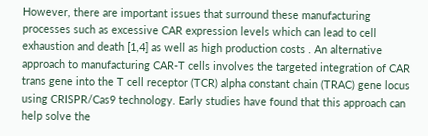However, there are important issues that surround these manufacturing processes such as excessive CAR expression levels which can lead to cell exhaustion and death [1,4] as well as high production costs . An alternative approach to manufacturing CAR-T cells involves the targeted integration of CAR trans gene into the T cell receptor (TCR) alpha constant chain (TRAC) gene locus using CRISPR/Cas9 technology. Early studies have found that this approach can help solve the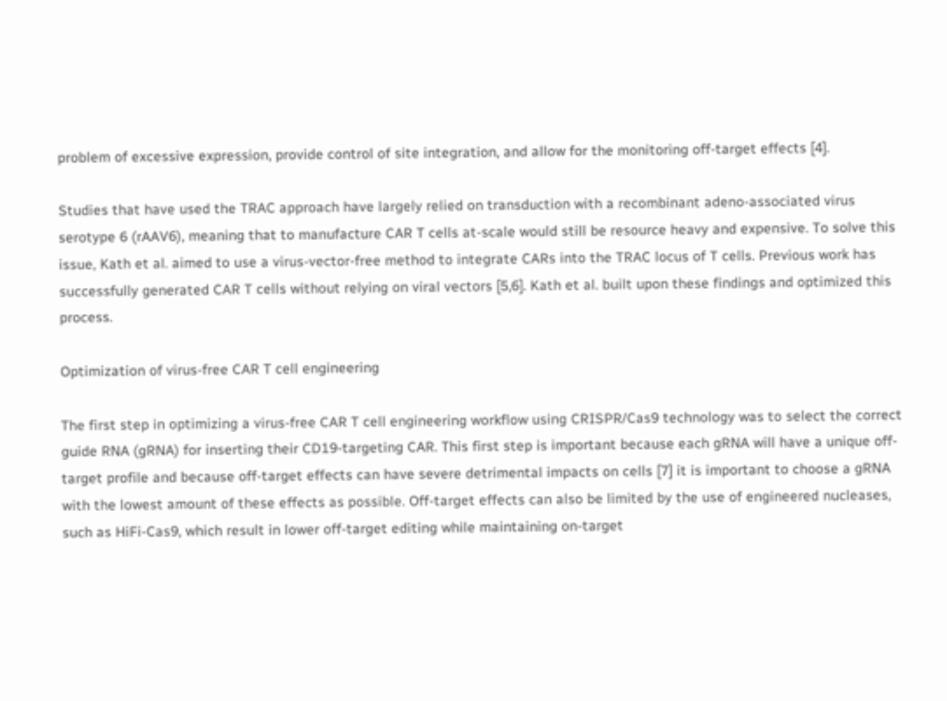problem of excessive expression, provide control of site integration, and allow for the monitoring off-target effects [4].

Studies that have used the TRAC approach have largely relied on transduction with a recombinant adeno-associated virus serotype 6 (rAAV6), meaning that to manufacture CAR T cells at-scale would still be resource heavy and expensive. To solve this issue, Kath et al. aimed to use a virus-vector-free method to integrate CARs into the TRAC locus of T cells. Previous work has successfully generated CAR T cells without relying on viral vectors [5,6]. Kath et al. built upon these findings and optimized this process.

Optimization of virus-free CAR T cell engineering

The first step in optimizing a virus-free CAR T cell engineering workflow using CRISPR/Cas9 technology was to select the correct guide RNA (gRNA) for inserting their CD19-targeting CAR. This first step is important because each gRNA will have a unique off-target profile and because off-target effects can have severe detrimental impacts on cells [7] it is important to choose a gRNA with the lowest amount of these effects as possible. Off-target effects can also be limited by the use of engineered nucleases, such as HiFi-Cas9, which result in lower off-target editing while maintaining on-target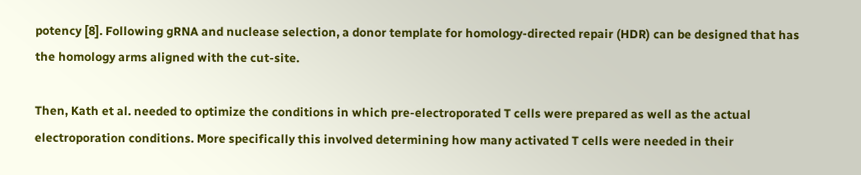potency [8]. Following gRNA and nuclease selection, a donor template for homology-directed repair (HDR) can be designed that has the homology arms aligned with the cut-site.

Then, Kath et al. needed to optimize the conditions in which pre-electroporated T cells were prepared as well as the actual electroporation conditions. More specifically this involved determining how many activated T cells were needed in their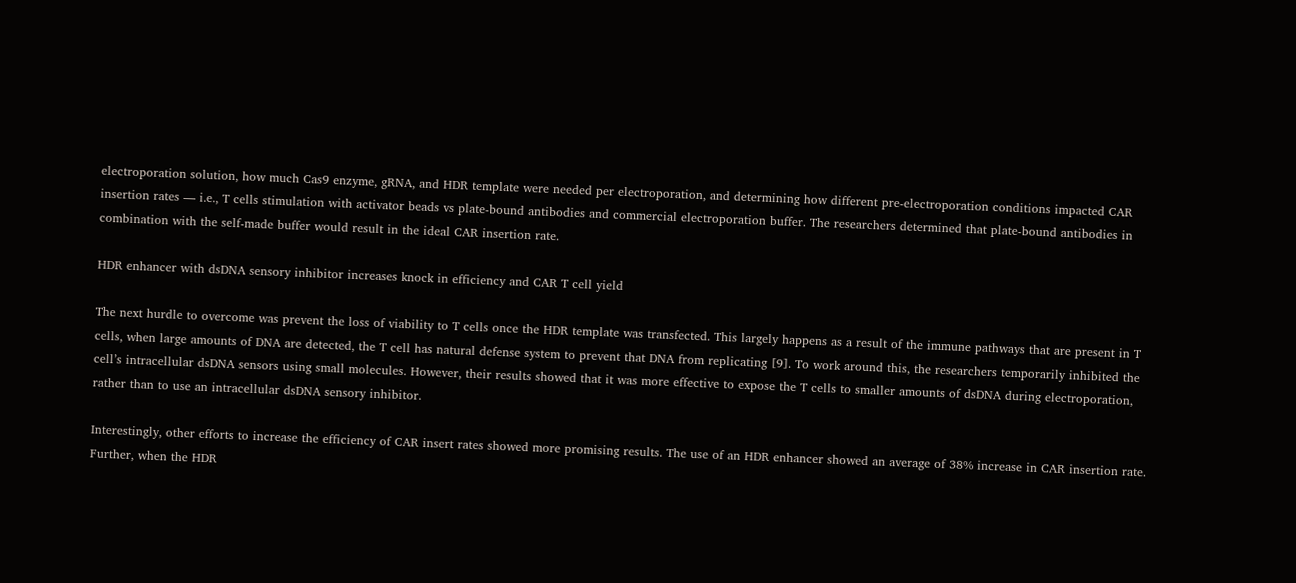electroporation solution, how much Cas9 enzyme, gRNA, and HDR template were needed per electroporation, and determining how different pre-electroporation conditions impacted CAR insertion rates — i.e., T cells stimulation with activator beads vs plate-bound antibodies and commercial electroporation buffer. The researchers determined that plate-bound antibodies in combination with the self-made buffer would result in the ideal CAR insertion rate.

HDR enhancer with dsDNA sensory inhibitor increases knock in efficiency and CAR T cell yield

The next hurdle to overcome was prevent the loss of viability to T cells once the HDR template was transfected. This largely happens as a result of the immune pathways that are present in T cells, when large amounts of DNA are detected, the T cell has natural defense system to prevent that DNA from replicating [9]. To work around this, the researchers temporarily inhibited the cell’s intracellular dsDNA sensors using small molecules. However, their results showed that it was more effective to expose the T cells to smaller amounts of dsDNA during electroporation, rather than to use an intracellular dsDNA sensory inhibitor.

Interestingly, other efforts to increase the efficiency of CAR insert rates showed more promising results. The use of an HDR enhancer showed an average of 38% increase in CAR insertion rate. Further, when the HDR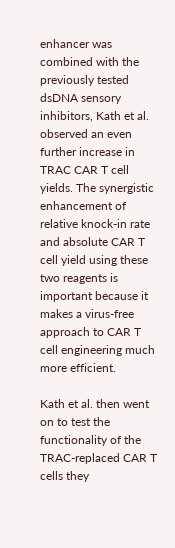enhancer was combined with the previously tested dsDNA sensory inhibitors, Kath et al. observed an even further increase in TRAC CAR T cell yields. The synergistic enhancement of relative knock-in rate and absolute CAR T cell yield using these two reagents is important because it makes a virus-free approach to CAR T cell engineering much more efficient.

Kath et al. then went on to test the functionality of the TRAC-replaced CAR T cells they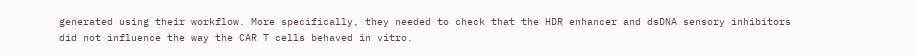generated using their workflow. More specifically, they needed to check that the HDR enhancer and dsDNA sensory inhibitors did not influence the way the CAR T cells behaved in vitro.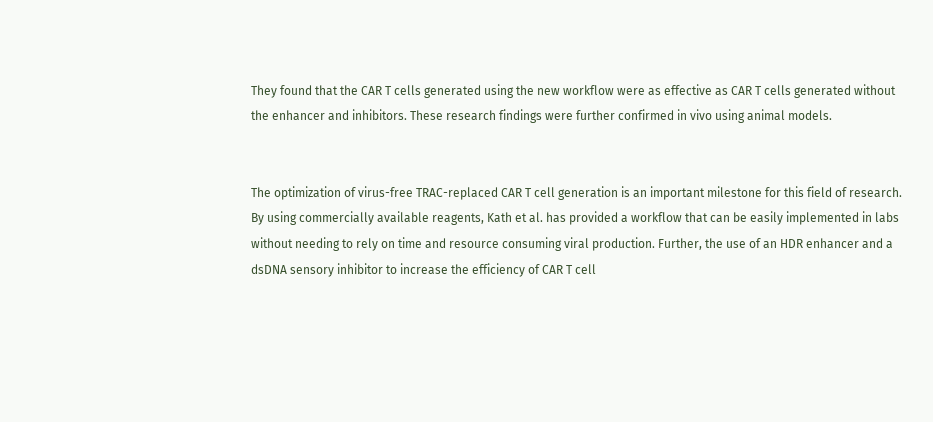They found that the CAR T cells generated using the new workflow were as effective as CAR T cells generated without the enhancer and inhibitors. These research findings were further confirmed in vivo using animal models.


The optimization of virus-free TRAC-replaced CAR T cell generation is an important milestone for this field of research. By using commercially available reagents, Kath et al. has provided a workflow that can be easily implemented in labs without needing to rely on time and resource consuming viral production. Further, the use of an HDR enhancer and a dsDNA sensory inhibitor to increase the efficiency of CAR T cell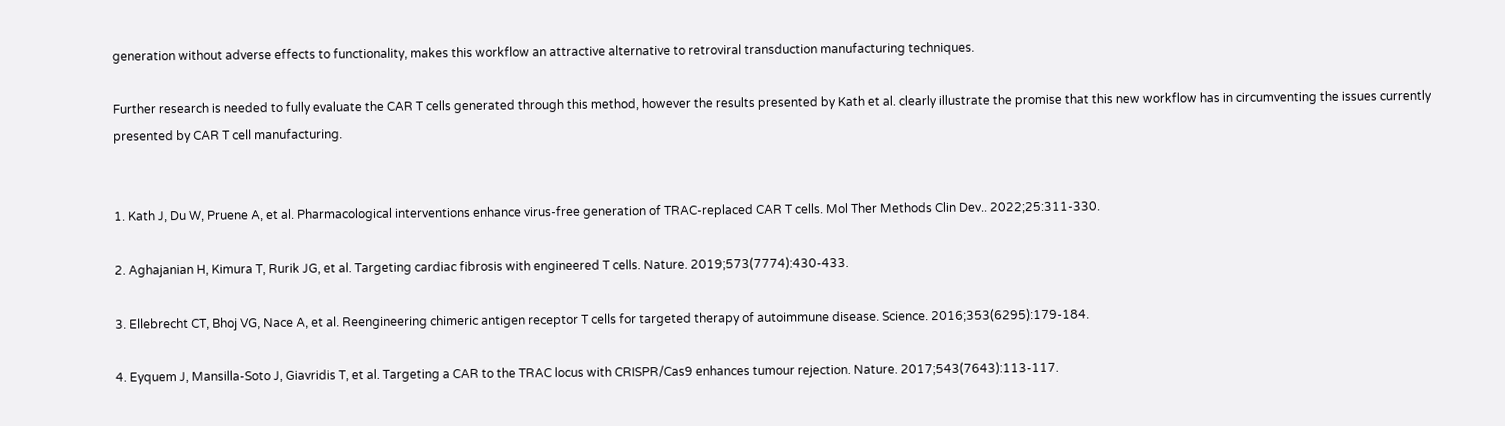generation without adverse effects to functionality, makes this workflow an attractive alternative to retroviral transduction manufacturing techniques.

Further research is needed to fully evaluate the CAR T cells generated through this method, however the results presented by Kath et al. clearly illustrate the promise that this new workflow has in circumventing the issues currently presented by CAR T cell manufacturing.


1. Kath J, Du W, Pruene A, et al. Pharmacological interventions enhance virus-free generation of TRAC-replaced CAR T cells. Mol Ther Methods Clin Dev.. 2022;25:311-330.

2. Aghajanian H, Kimura T, Rurik JG, et al. Targeting cardiac fibrosis with engineered T cells. Nature. 2019;573(7774):430-433.

3. Ellebrecht CT, Bhoj VG, Nace A, et al. Reengineering chimeric antigen receptor T cells for targeted therapy of autoimmune disease. Science. 2016;353(6295):179-184.

4. Eyquem J, Mansilla-Soto J, Giavridis T, et al. Targeting a CAR to the TRAC locus with CRISPR/Cas9 enhances tumour rejection. Nature. 2017;543(7643):113-117.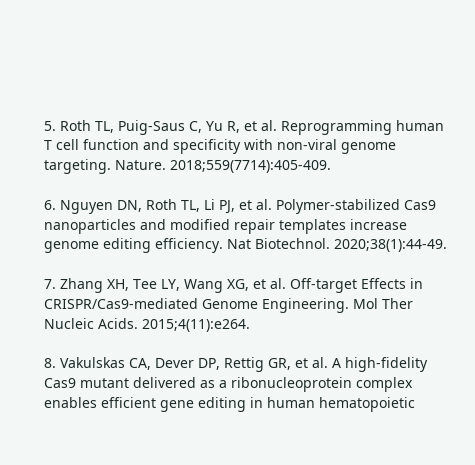5. Roth TL, Puig-Saus C, Yu R, et al. Reprogramming human T cell function and specificity with non-viral genome targeting. Nature. 2018;559(7714):405-409.

6. Nguyen DN, Roth TL, Li PJ, et al. Polymer-stabilized Cas9 nanoparticles and modified repair templates increase genome editing efficiency. Nat Biotechnol. 2020;38(1):44-49.

7. Zhang XH, Tee LY, Wang XG, et al. Off-target Effects in CRISPR/Cas9-mediated Genome Engineering. Mol Ther Nucleic Acids. 2015;4(11):e264.

8. Vakulskas CA, Dever DP, Rettig GR, et al. A high-fidelity Cas9 mutant delivered as a ribonucleoprotein complex enables efficient gene editing in human hematopoietic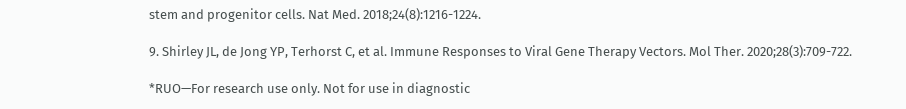stem and progenitor cells. Nat Med. 2018;24(8):1216-1224.

9. Shirley JL, de Jong YP, Terhorst C, et al. Immune Responses to Viral Gene Therapy Vectors. Mol Ther. 2020;28(3):709-722.

*RUO—For research use only. Not for use in diagnostic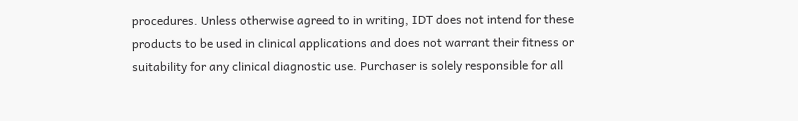procedures. Unless otherwise agreed to in writing, IDT does not intend for these products to be used in clinical applications and does not warrant their fitness or suitability for any clinical diagnostic use. Purchaser is solely responsible for all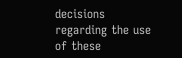decisions regarding the use of these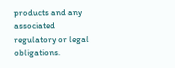products and any associated regulatory or legal obligations.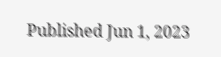Published Jun 1, 2023